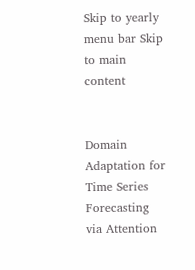Skip to yearly menu bar Skip to main content


Domain Adaptation for Time Series Forecasting via Attention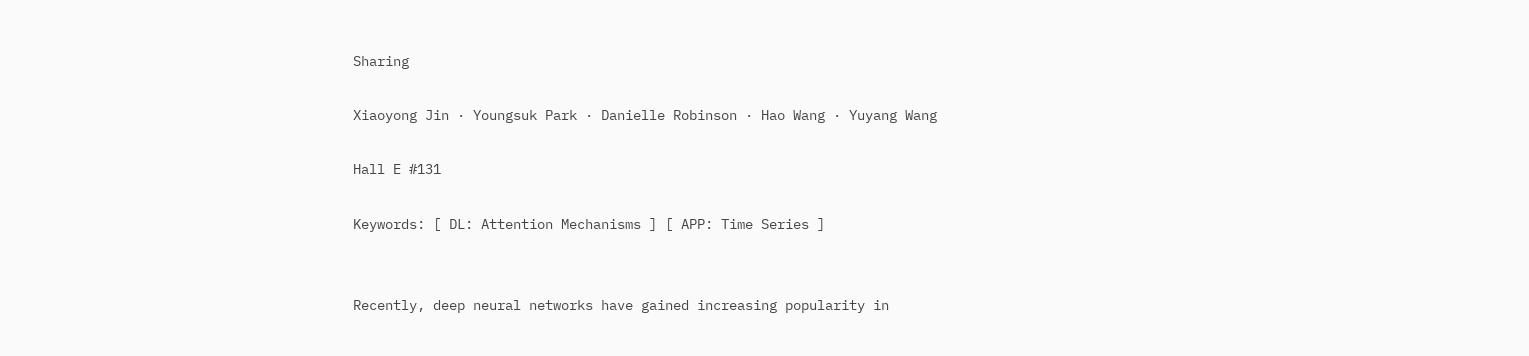Sharing

Xiaoyong Jin · Youngsuk Park · Danielle Robinson · Hao Wang · Yuyang Wang

Hall E #131

Keywords: [ DL: Attention Mechanisms ] [ APP: Time Series ]


Recently, deep neural networks have gained increasing popularity in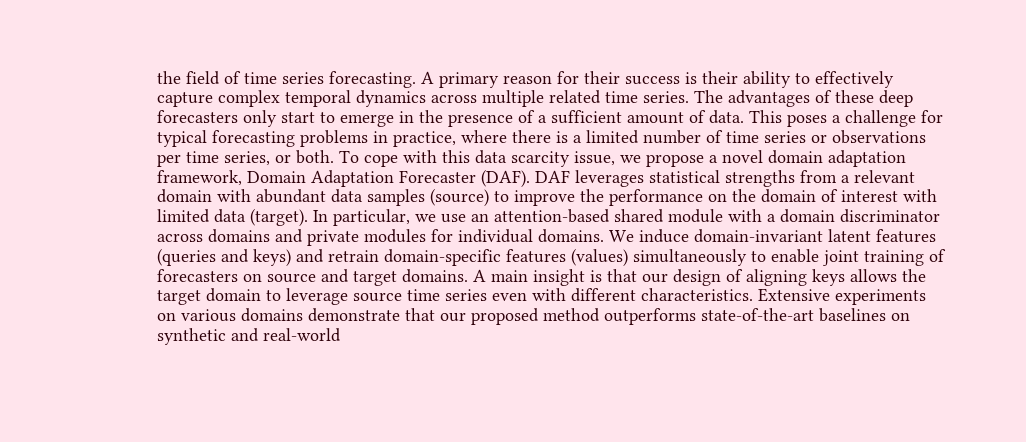the field of time series forecasting. A primary reason for their success is their ability to effectively capture complex temporal dynamics across multiple related time series. The advantages of these deep forecasters only start to emerge in the presence of a sufficient amount of data. This poses a challenge for typical forecasting problems in practice, where there is a limited number of time series or observations per time series, or both. To cope with this data scarcity issue, we propose a novel domain adaptation framework, Domain Adaptation Forecaster (DAF). DAF leverages statistical strengths from a relevant domain with abundant data samples (source) to improve the performance on the domain of interest with limited data (target). In particular, we use an attention-based shared module with a domain discriminator across domains and private modules for individual domains. We induce domain-invariant latent features (queries and keys) and retrain domain-specific features (values) simultaneously to enable joint training of forecasters on source and target domains. A main insight is that our design of aligning keys allows the target domain to leverage source time series even with different characteristics. Extensive experiments on various domains demonstrate that our proposed method outperforms state-of-the-art baselines on synthetic and real-world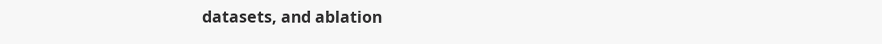datasets, and ablation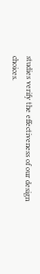studies verify the effectiveness of our design choices.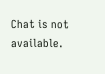Chat is not available.